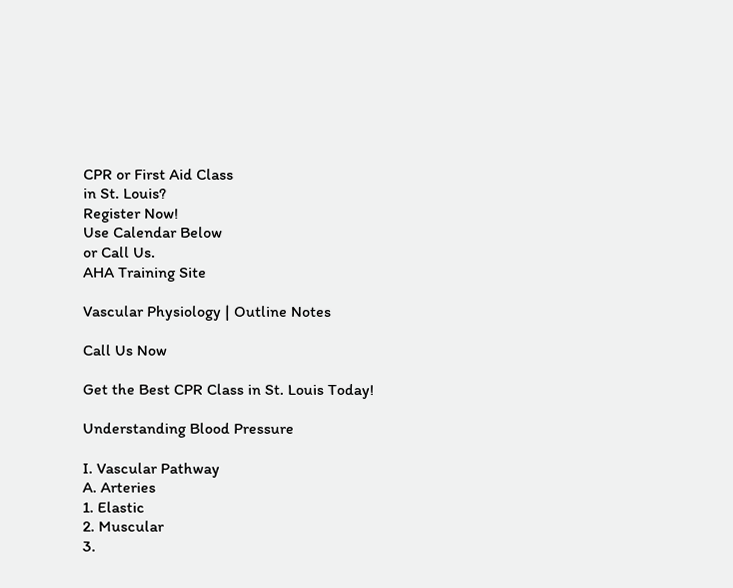CPR or First Aid Class
in St. Louis?
Register Now!
Use Calendar Below
or Call Us.
AHA Training Site

Vascular Physiology | Outline Notes

Call Us Now

Get the Best CPR Class in St. Louis Today!

Understanding Blood Pressure

I. Vascular Pathway
A. Arteries
1. Elastic
2. Muscular
3.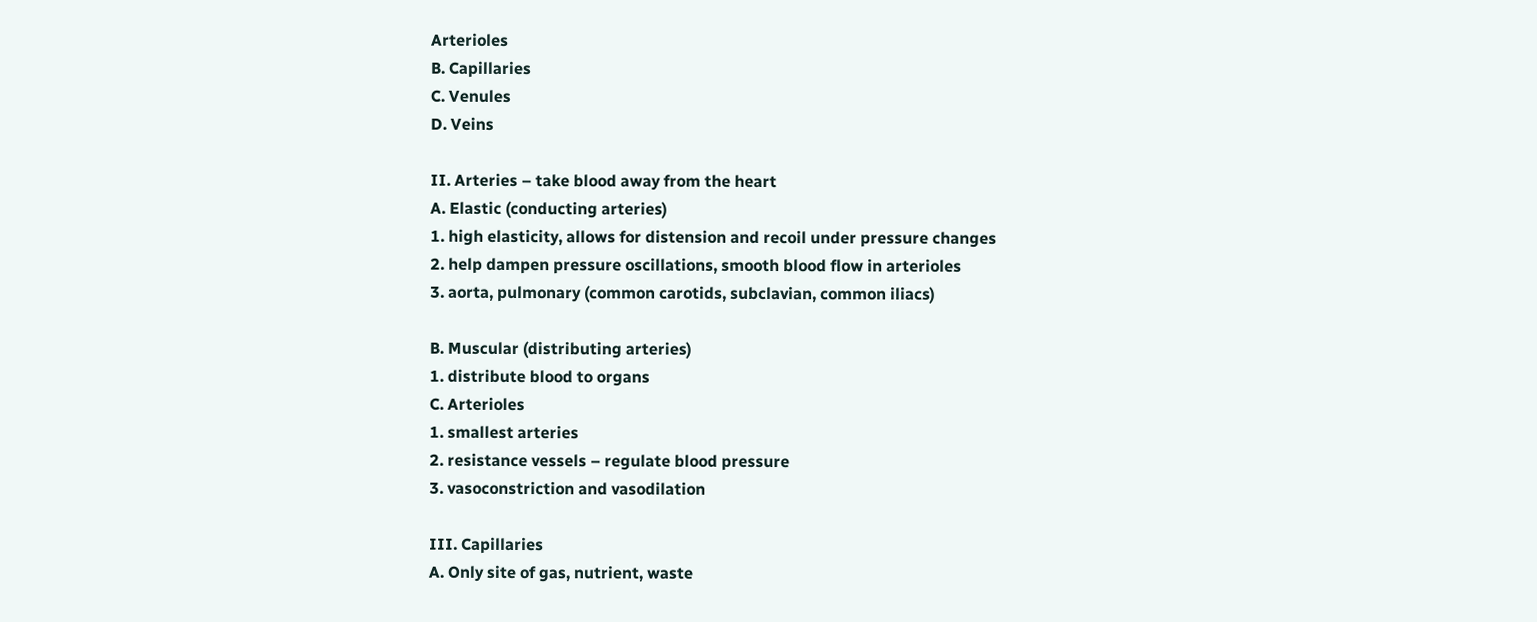Arterioles
B. Capillaries
C. Venules
D. Veins

II. Arteries – take blood away from the heart
A. Elastic (conducting arteries)
1. high elasticity, allows for distension and recoil under pressure changes
2. help dampen pressure oscillations, smooth blood flow in arterioles
3. aorta, pulmonary (common carotids, subclavian, common iliacs)

B. Muscular (distributing arteries)
1. distribute blood to organs
C. Arterioles
1. smallest arteries
2. resistance vessels – regulate blood pressure
3. vasoconstriction and vasodilation

III. Capillaries
A. Only site of gas, nutrient, waste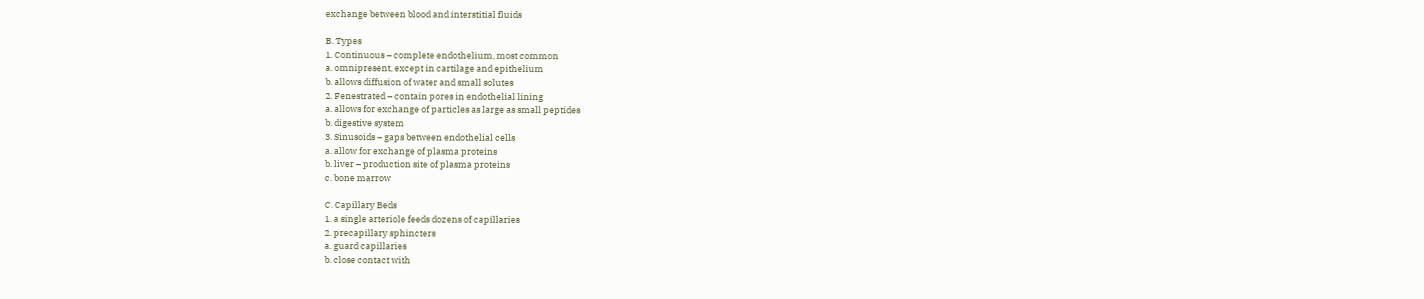exchange between blood and interstitial fluids

B. Types
1. Continuous – complete endothelium, most common
a. omnipresent, except in cartilage and epithelium
b. allows diffusion of water and small solutes
2. Fenestrated – contain pores in endothelial lining
a. allows for exchange of particles as large as small peptides
b. digestive system
3. Sinusoids – gaps between endothelial cells
a. allow for exchange of plasma proteins
b. liver – production site of plasma proteins
c. bone marrow

C. Capillary Beds
1. a single arteriole feeds dozens of capillaries
2. precapillary sphincters
a. guard capillaries
b. close contact with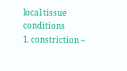local tissue conditions
1. constriction –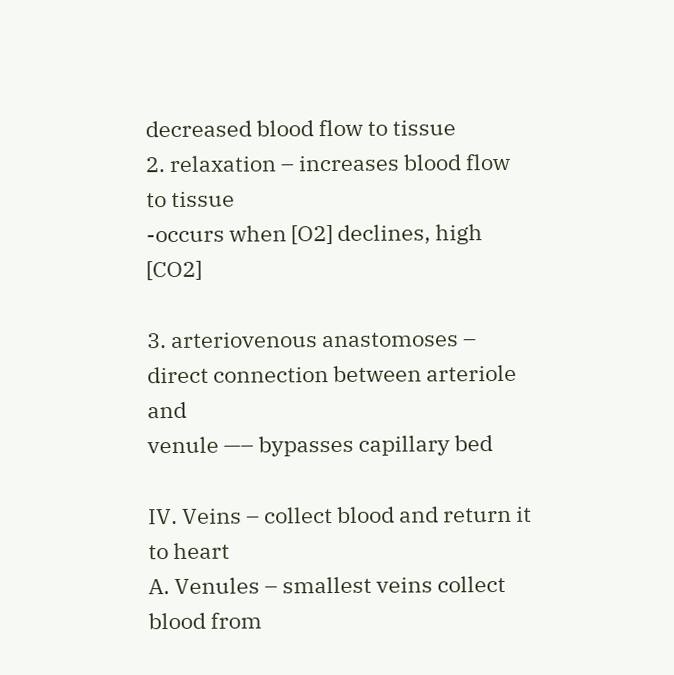decreased blood flow to tissue
2. relaxation – increases blood flow to tissue
-occurs when [O2] declines, high [CO2]

3. arteriovenous anastomoses – direct connection between arteriole and
venule —– bypasses capillary bed

IV. Veins – collect blood and return it to heart
A. Venules – smallest veins collect blood from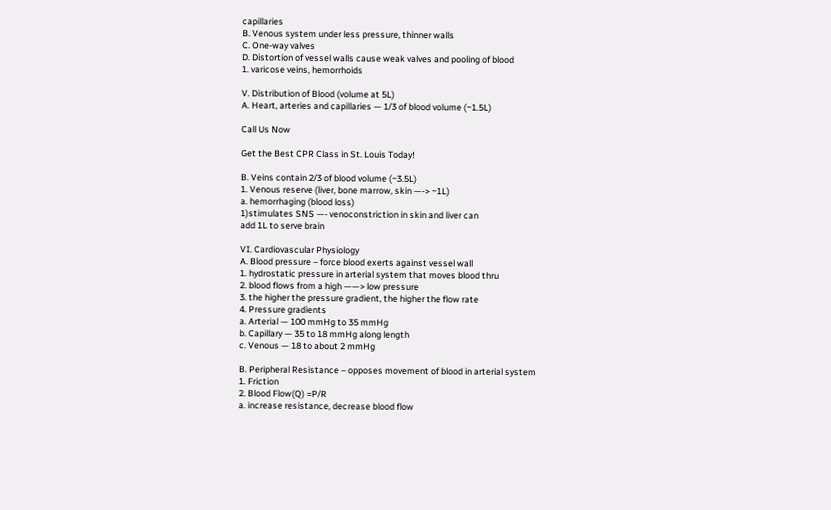capillaries
B. Venous system under less pressure, thinner walls
C. One-way valves
D. Distortion of vessel walls cause weak valves and pooling of blood
1. varicose veins, hemorrhoids

V. Distribution of Blood (volume at 5L)
A. Heart, arteries and capillaries — 1/3 of blood volume (~1.5L)

Call Us Now

Get the Best CPR Class in St. Louis Today!

B. Veins contain 2/3 of blood volume (~3.5L)
1. Venous reserve (liver, bone marrow, skin —-> ~1L)
a. hemorrhaging (blood loss)
1)stimulates SNS —- venoconstriction in skin and liver can
add 1L to serve brain

VI. Cardiovascular Physiology
A. Blood pressure – force blood exerts against vessel wall
1. hydrostatic pressure in arterial system that moves blood thru
2. blood flows from a high ——> low pressure
3. the higher the pressure gradient, the higher the flow rate
4. Pressure gradients
a. Arterial — 100 mmHg to 35 mmHg
b. Capillary — 35 to 18 mmHg along length
c. Venous — 18 to about 2 mmHg

B. Peripheral Resistance – opposes movement of blood in arterial system
1. Friction
2. Blood Flow(Q) =P/R
a. increase resistance, decrease blood flow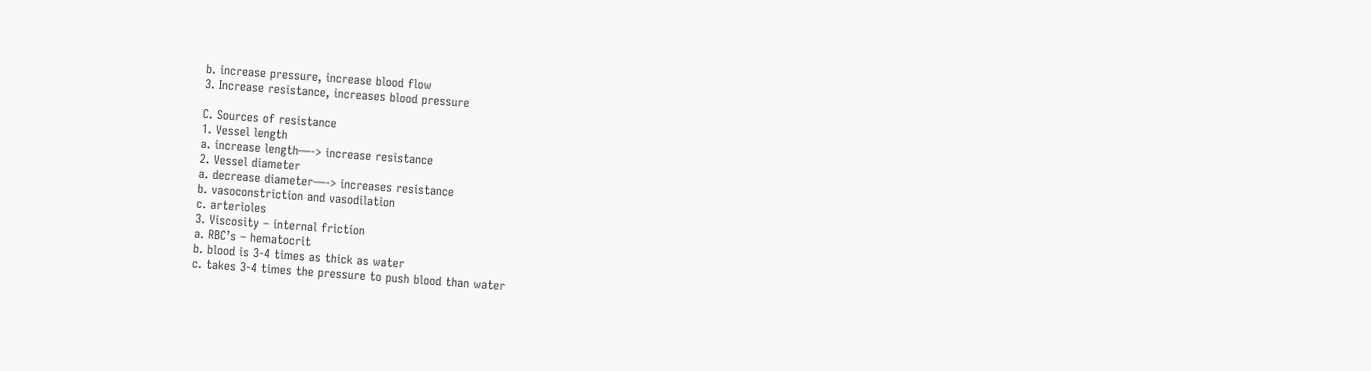b. increase pressure, increase blood flow
3. Increase resistance, increases blood pressure

C. Sources of resistance
1. Vessel length
a. increase length—-> increase resistance
2. Vessel diameter
a. decrease diameter—-> increases resistance
b. vasoconstriction and vasodilation
c. arterioles
3. Viscosity – internal friction
a. RBC’s – hematocrit
b. blood is 3-4 times as thick as water
c. takes 3-4 times the pressure to push blood than water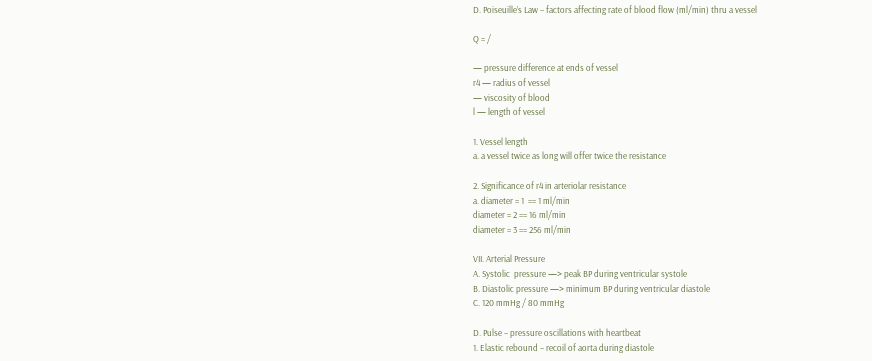D. Poiseuille’s Law – factors affecting rate of blood flow (ml/min) thru a vessel

Q = /

— pressure difference at ends of vessel
r4 — radius of vessel
— viscosity of blood
l — length of vessel

1. Vessel length
a. a vessel twice as long will offer twice the resistance

2. Significance of r4 in arteriolar resistance
a. diameter = 1  == 1 ml/min
diameter = 2 == 16 ml/min
diameter = 3 == 256 ml/min

VII. Arterial Pressure
A. Systolic  pressure —> peak BP during ventricular systole
B. Diastolic pressure —> minimum BP during ventricular diastole
C. 120 mmHg / 80 mmHg

D. Pulse – pressure oscillations with heartbeat
1. Elastic rebound – recoil of aorta during diastole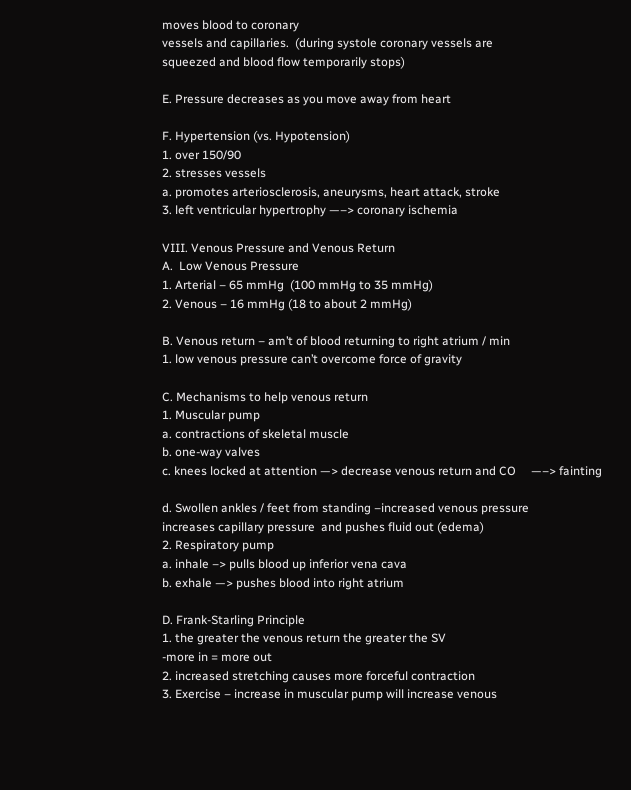moves blood to coronary
vessels and capillaries.  (during systole coronary vessels are
squeezed and blood flow temporarily stops)

E. Pressure decreases as you move away from heart

F. Hypertension (vs. Hypotension)
1. over 150/90
2. stresses vessels
a. promotes arteriosclerosis, aneurysms, heart attack, stroke
3. left ventricular hypertrophy —–> coronary ischemia

VIII. Venous Pressure and Venous Return
A.  Low Venous Pressure
1. Arterial – 65 mmHg  (100 mmHg to 35 mmHg)
2. Venous – 16 mmHg (18 to about 2 mmHg)

B. Venous return – am’t of blood returning to right atrium / min
1. low venous pressure can’t overcome force of gravity

C. Mechanisms to help venous return
1. Muscular pump
a. contractions of skeletal muscle
b. one-way valves
c. knees locked at attention —> decrease venous return and CO     —–> fainting

d. Swollen ankles / feet from standing –increased venous pressure
increases capillary pressure  and pushes fluid out (edema)
2. Respiratory pump
a. inhale –> pulls blood up inferior vena cava
b. exhale —> pushes blood into right atrium

D. Frank-Starling Principle
1. the greater the venous return the greater the SV
-more in = more out
2. increased stretching causes more forceful contraction
3. Exercise – increase in muscular pump will increase venous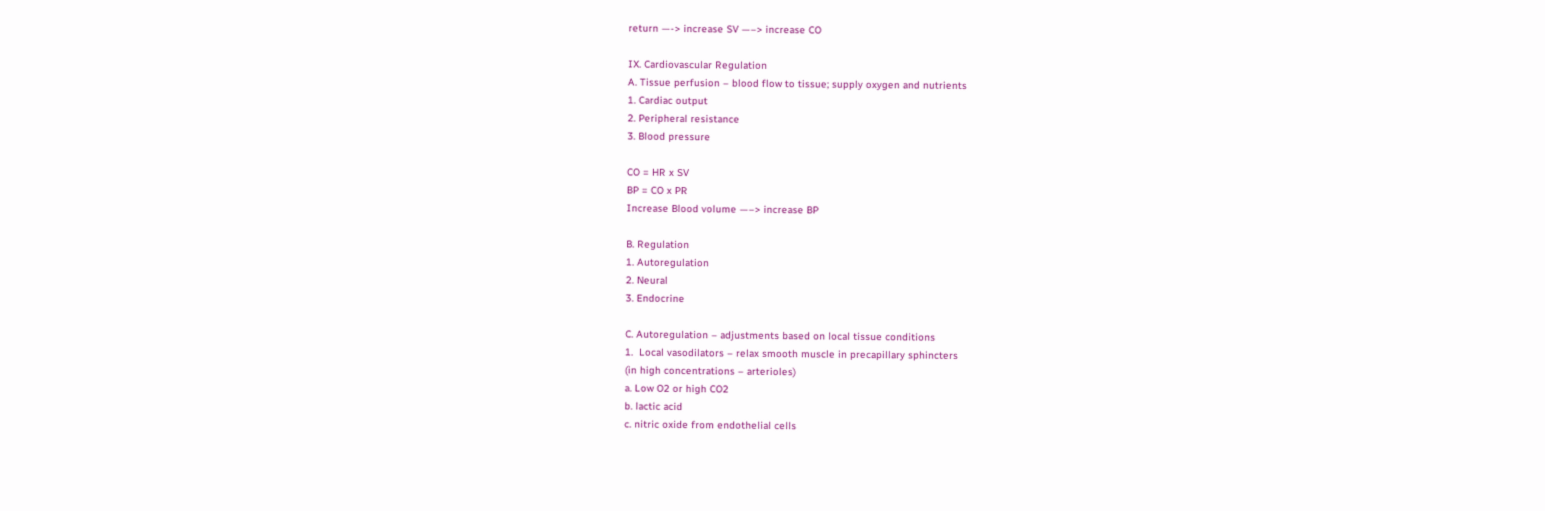return —-> increase SV —–> increase CO

IX. Cardiovascular Regulation
A. Tissue perfusion – blood flow to tissue; supply oxygen and nutrients
1. Cardiac output
2. Peripheral resistance
3. Blood pressure

CO = HR x SV
BP = CO x PR
Increase Blood volume —–> increase BP

B. Regulation
1. Autoregulation
2. Neural
3. Endocrine

C. Autoregulation – adjustments based on local tissue conditions
1.  Local vasodilators – relax smooth muscle in precapillary sphincters
(in high concentrations – arterioles)
a. Low O2 or high CO2
b. lactic acid
c. nitric oxide from endothelial cells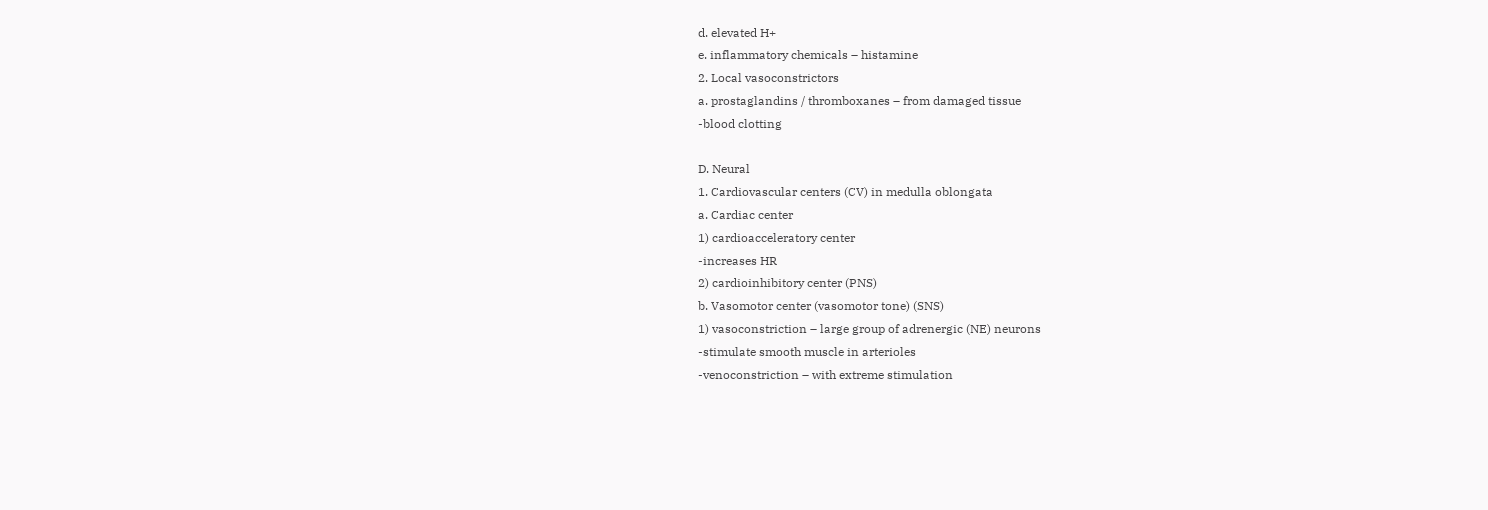d. elevated H+
e. inflammatory chemicals – histamine
2. Local vasoconstrictors
a. prostaglandins / thromboxanes – from damaged tissue
-blood clotting

D. Neural
1. Cardiovascular centers (CV) in medulla oblongata
a. Cardiac center
1) cardioacceleratory center
-increases HR
2) cardioinhibitory center (PNS)
b. Vasomotor center (vasomotor tone) (SNS)
1) vasoconstriction – large group of adrenergic (NE) neurons
-stimulate smooth muscle in arterioles
-venoconstriction – with extreme stimulation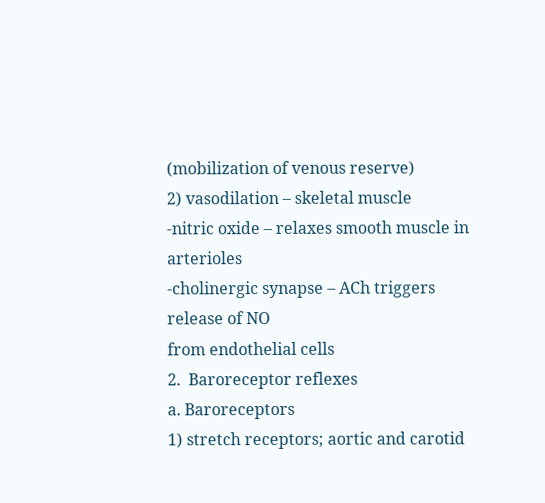(mobilization of venous reserve)
2) vasodilation – skeletal muscle
-nitric oxide – relaxes smooth muscle in arterioles
-cholinergic synapse – ACh triggers release of NO
from endothelial cells
2.  Baroreceptor reflexes
a. Baroreceptors
1) stretch receptors; aortic and carotid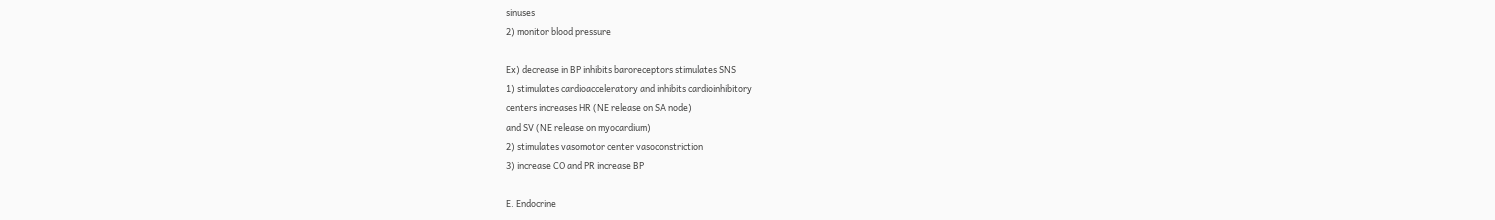sinuses
2) monitor blood pressure

Ex) decrease in BP inhibits baroreceptors stimulates SNS
1) stimulates cardioacceleratory and inhibits cardioinhibitory
centers increases HR (NE release on SA node)
and SV (NE release on myocardium)
2) stimulates vasomotor center vasoconstriction
3) increase CO and PR increase BP

E. Endocrine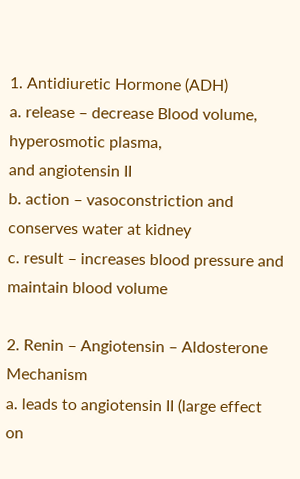1. Antidiuretic Hormone (ADH)
a. release – decrease Blood volume, hyperosmotic plasma,
and angiotensin II
b. action – vasoconstriction and conserves water at kidney
c. result – increases blood pressure and maintain blood volume

2. Renin – Angiotensin – Aldosterone Mechanism
a. leads to angiotensin II (large effect on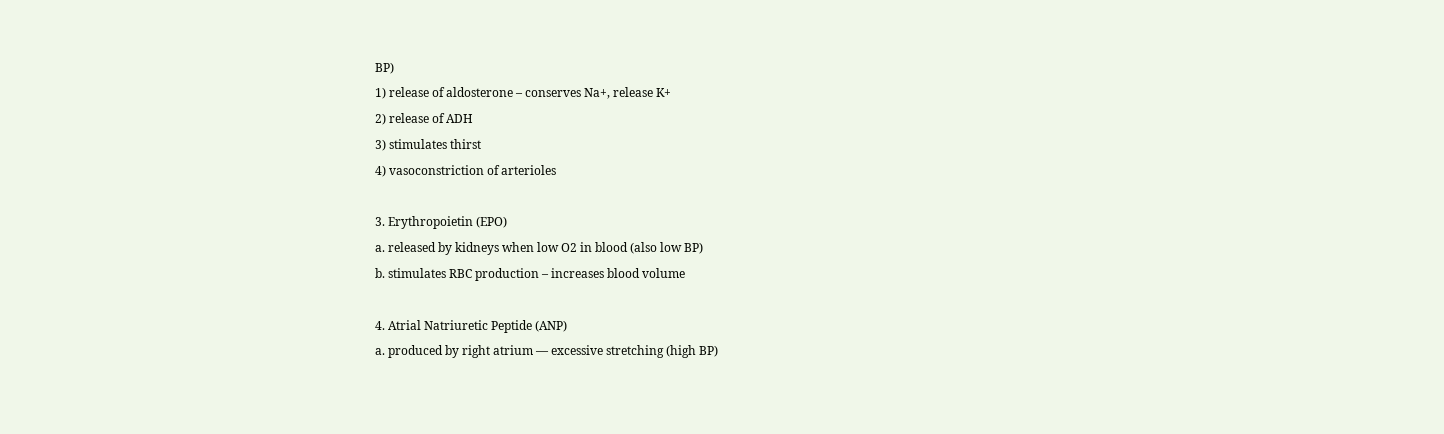BP)
1) release of aldosterone – conserves Na+, release K+
2) release of ADH
3) stimulates thirst
4) vasoconstriction of arterioles

3. Erythropoietin (EPO)
a. released by kidneys when low O2 in blood (also low BP)
b. stimulates RBC production – increases blood volume

4. Atrial Natriuretic Peptide (ANP)
a. produced by right atrium — excessive stretching (high BP)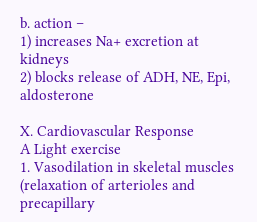b. action –
1) increases Na+ excretion at kidneys
2) blocks release of ADH, NE, Epi, aldosterone

X. Cardiovascular Response
A Light exercise
1. Vasodilation in skeletal muscles (relaxation of arterioles and
precapillary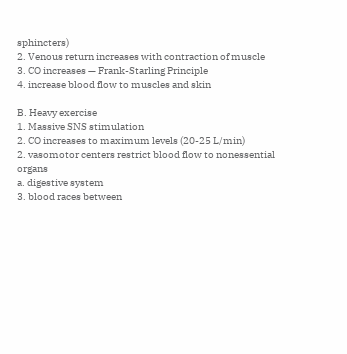sphincters)
2. Venous return increases with contraction of muscle
3. CO increases — Frank-Starling Principle
4. increase blood flow to muscles and skin

B. Heavy exercise
1. Massive SNS stimulation
2. CO increases to maximum levels (20-25 L/min)
2. vasomotor centers restrict blood flow to nonessential organs
a. digestive system
3. blood races between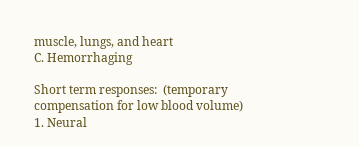muscle, lungs, and heart
C. Hemorrhaging

Short term responses:  (temporary compensation for low blood volume)
1. Neural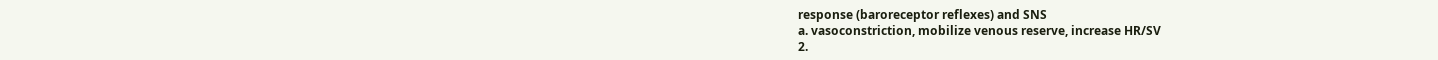response (baroreceptor reflexes) and SNS
a. vasoconstriction, mobilize venous reserve, increase HR/SV
2.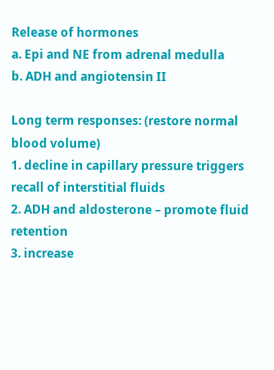Release of hormones
a. Epi and NE from adrenal medulla
b. ADH and angiotensin II

Long term responses: (restore normal blood volume)
1. decline in capillary pressure triggers recall of interstitial fluids
2. ADH and aldosterone – promote fluid retention
3. increase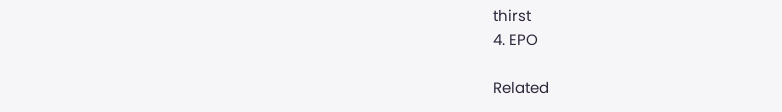thirst
4. EPO

Related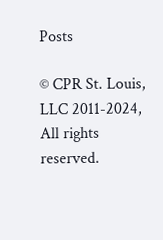Posts

© CPR St. Louis, LLC 2011-2024, All rights reserved.